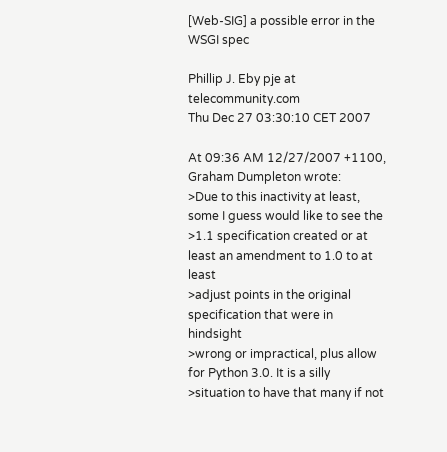[Web-SIG] a possible error in the WSGI spec

Phillip J. Eby pje at telecommunity.com
Thu Dec 27 03:30:10 CET 2007

At 09:36 AM 12/27/2007 +1100, Graham Dumpleton wrote:
>Due to this inactivity at least, some I guess would like to see the
>1.1 specification created or at least an amendment to 1.0 to at least
>adjust points in the original specification that were in hindsight
>wrong or impractical, plus allow for Python 3.0. It is a silly
>situation to have that many if not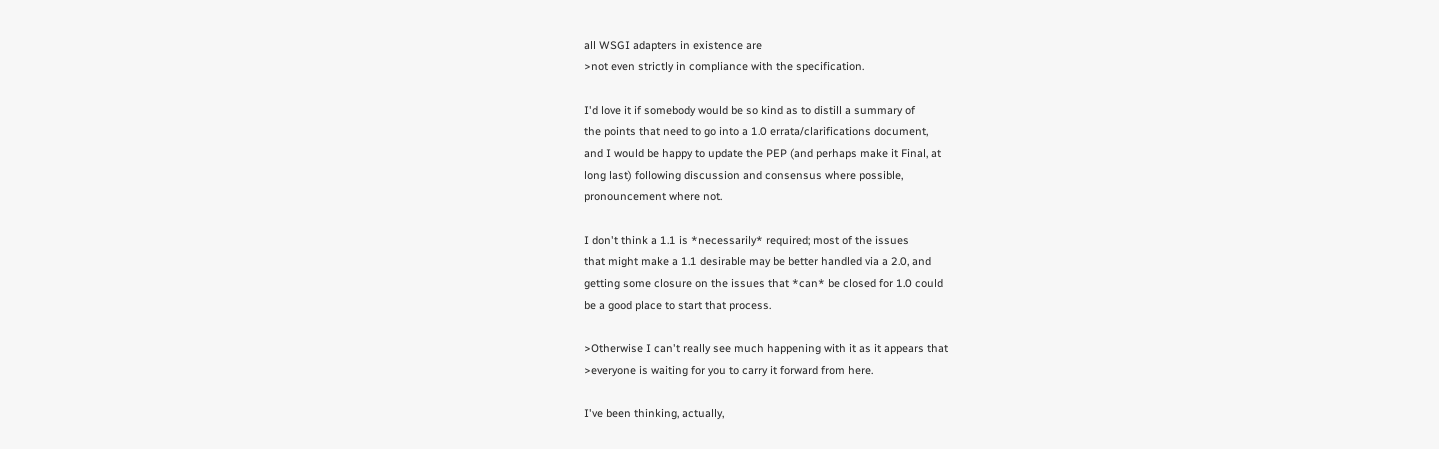all WSGI adapters in existence are
>not even strictly in compliance with the specification.

I'd love it if somebody would be so kind as to distill a summary of
the points that need to go into a 1.0 errata/clarifications document,
and I would be happy to update the PEP (and perhaps make it Final, at
long last) following discussion and consensus where possible,
pronouncement where not.

I don't think a 1.1 is *necessarily* required; most of the issues
that might make a 1.1 desirable may be better handled via a 2.0, and
getting some closure on the issues that *can* be closed for 1.0 could
be a good place to start that process.

>Otherwise I can't really see much happening with it as it appears that
>everyone is waiting for you to carry it forward from here.

I've been thinking, actually,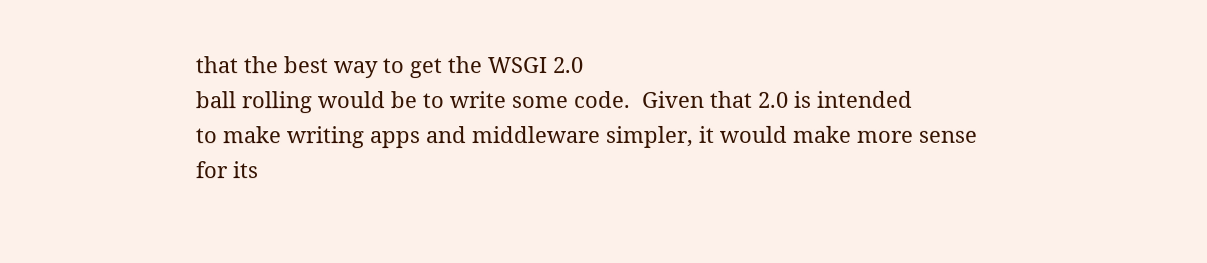that the best way to get the WSGI 2.0
ball rolling would be to write some code.  Given that 2.0 is intended
to make writing apps and middleware simpler, it would make more sense
for its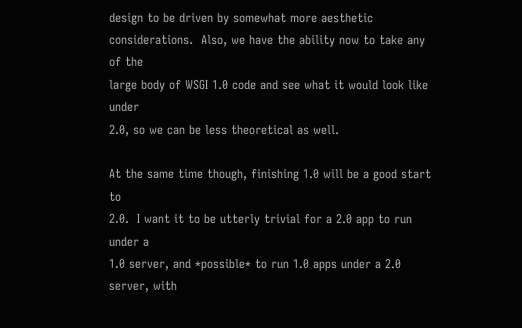design to be driven by somewhat more aesthetic
considerations.  Also, we have the ability now to take any of the
large body of WSGI 1.0 code and see what it would look like under
2.0, so we can be less theoretical as well.

At the same time though, finishing 1.0 will be a good start to
2.0.  I want it to be utterly trivial for a 2.0 app to run under a
1.0 server, and *possible* to run 1.0 apps under a 2.0 server, with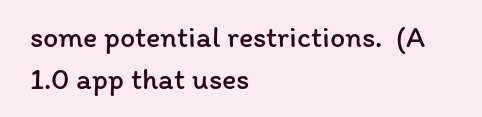some potential restrictions.  (A 1.0 app that uses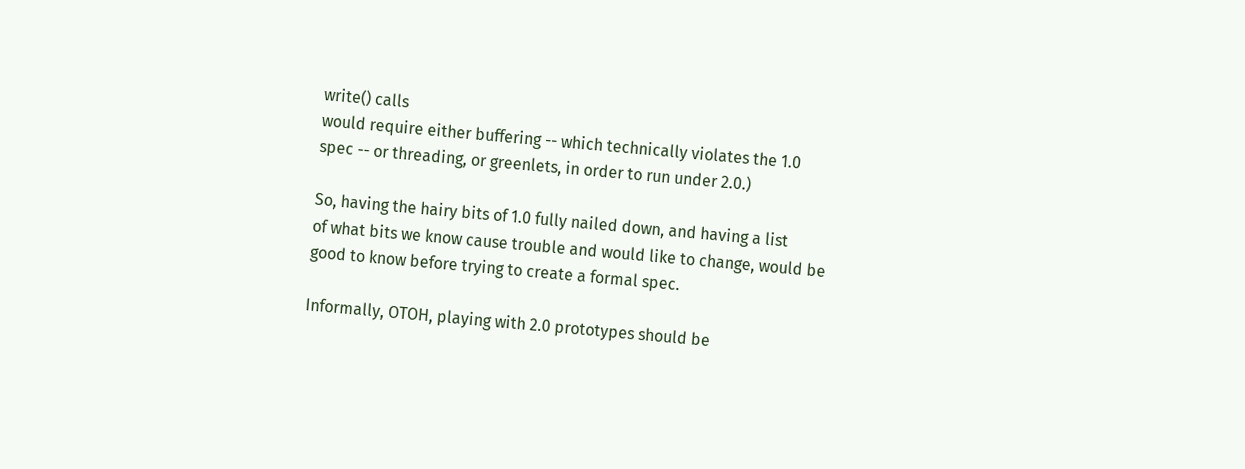write() calls
would require either buffering -- which technically violates the 1.0
spec -- or threading, or greenlets, in order to run under 2.0.)

So, having the hairy bits of 1.0 fully nailed down, and having a list
of what bits we know cause trouble and would like to change, would be
good to know before trying to create a formal spec.

Informally, OTOH, playing with 2.0 prototypes should be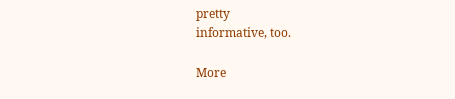pretty
informative, too.

More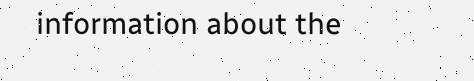information about the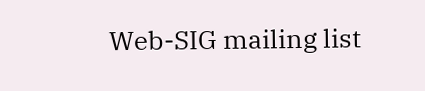Web-SIG mailing list